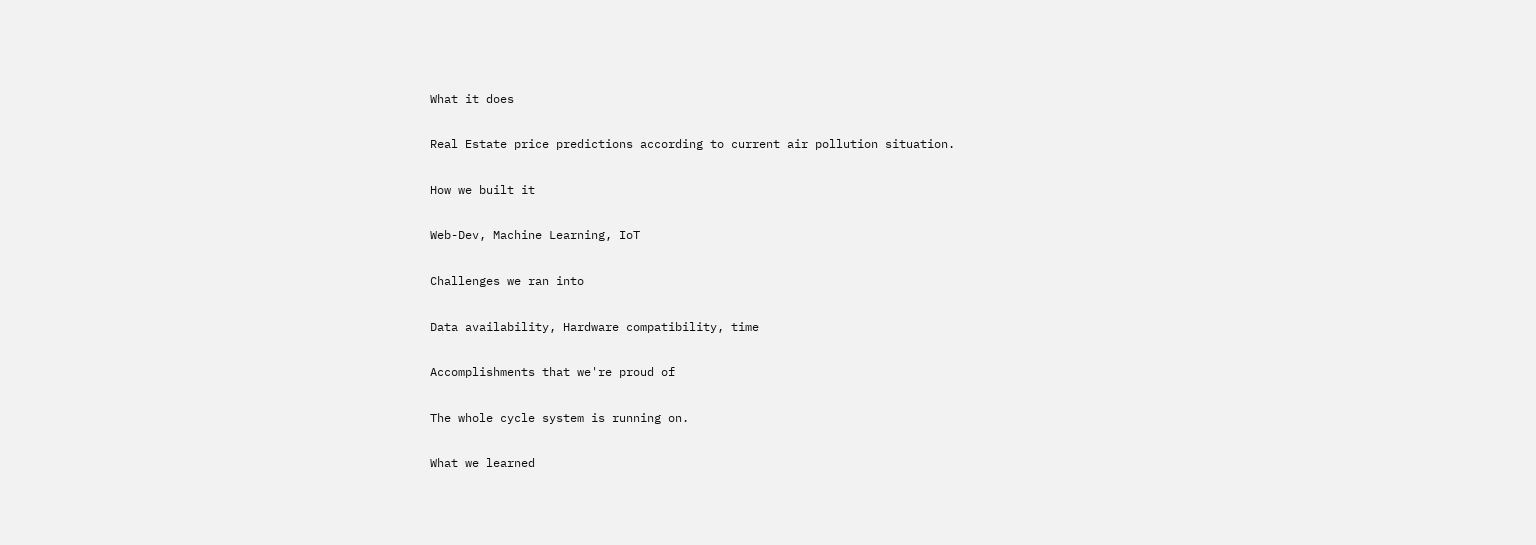What it does

Real Estate price predictions according to current air pollution situation.

How we built it

Web-Dev, Machine Learning, IoT

Challenges we ran into

Data availability, Hardware compatibility, time

Accomplishments that we're proud of

The whole cycle system is running on.

What we learned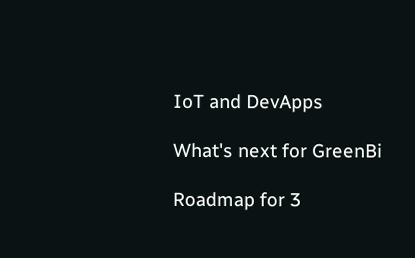IoT and DevApps

What's next for GreenBi

Roadmap for 3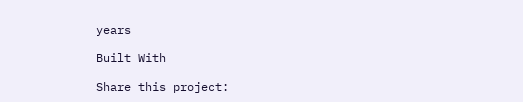years

Built With

Share this project: